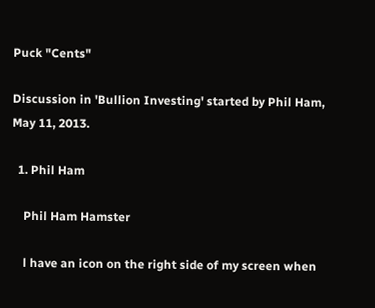Puck "Cents"

Discussion in 'Bullion Investing' started by Phil Ham, May 11, 2013.

  1. Phil Ham

    Phil Ham Hamster

    l have an icon on the right side of my screen when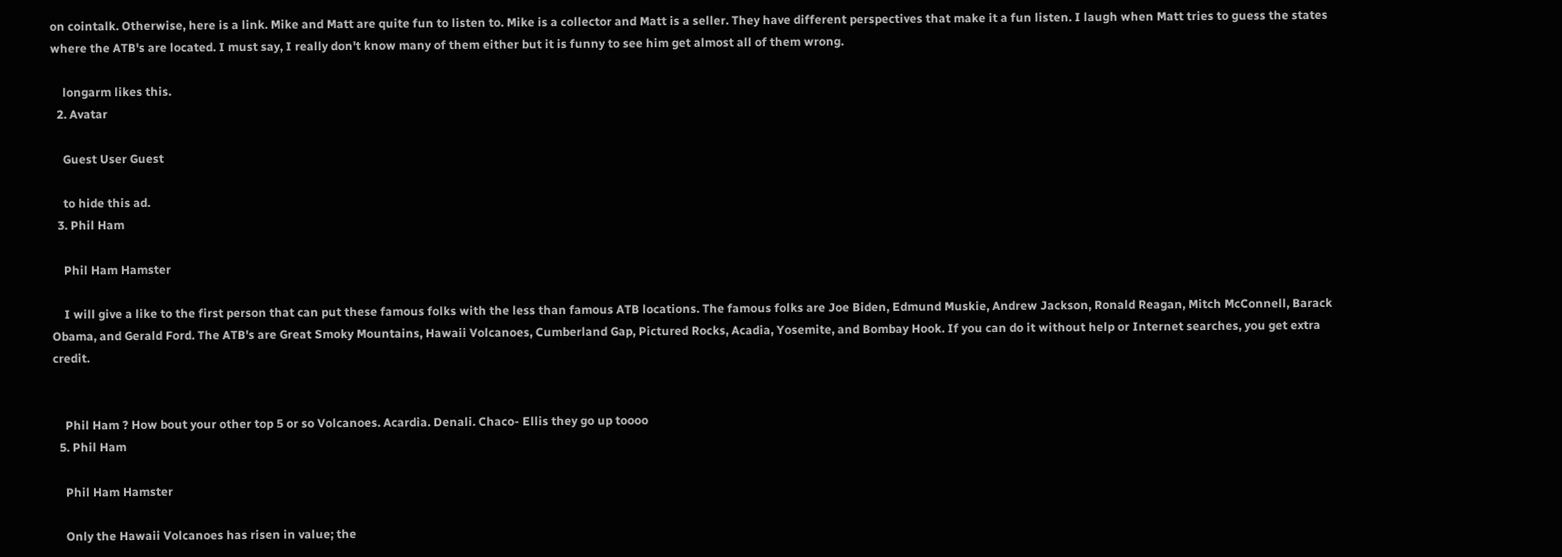on cointalk. Otherwise, here is a link. Mike and Matt are quite fun to listen to. Mike is a collector and Matt is a seller. They have different perspectives that make it a fun listen. I laugh when Matt tries to guess the states where the ATB's are located. I must say, I really don't know many of them either but it is funny to see him get almost all of them wrong.

    longarm likes this.
  2. Avatar

    Guest User Guest

    to hide this ad.
  3. Phil Ham

    Phil Ham Hamster

    I will give a like to the first person that can put these famous folks with the less than famous ATB locations. The famous folks are Joe Biden, Edmund Muskie, Andrew Jackson, Ronald Reagan, Mitch McConnell, Barack Obama, and Gerald Ford. The ATB's are Great Smoky Mountains, Hawaii Volcanoes, Cumberland Gap, Pictured Rocks, Acadia, Yosemite, and Bombay Hook. If you can do it without help or Internet searches, you get extra credit.


    Phil Ham ? How bout your other top 5 or so Volcanoes. Acardia. Denali. Chaco- Ellis they go up toooo
  5. Phil Ham

    Phil Ham Hamster

    Only the Hawaii Volcanoes has risen in value; the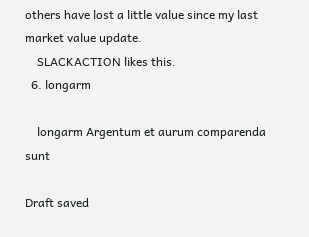others have lost a little value since my last market value update.
    SLACKACTION likes this.
  6. longarm

    longarm Argentum et aurum comparenda sunt

Draft saved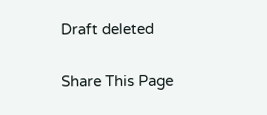Draft deleted

Share This Page